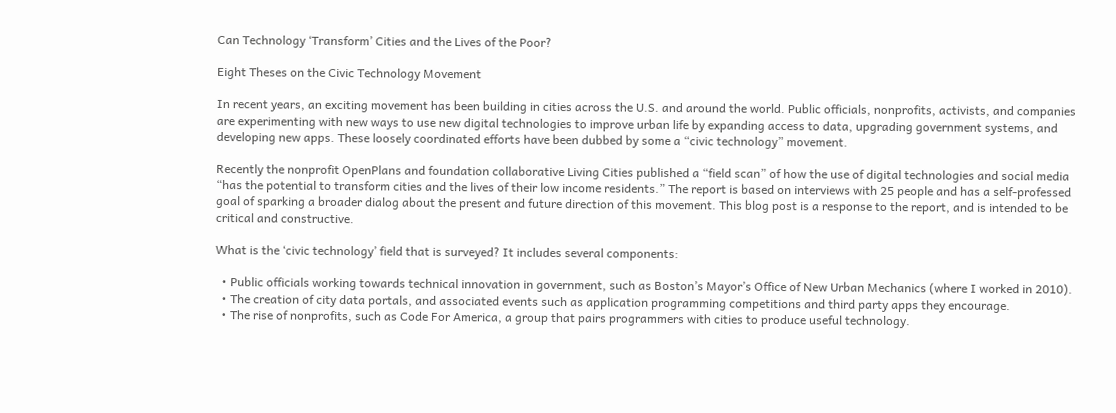Can Technology ‘Transform’ Cities and the Lives of the Poor?

Eight Theses on the Civic Technology Movement

In recent years, an exciting movement has been building in cities across the U.S. and around the world. Public officials, nonprofits, activists, and companies are experimenting with new ways to use new digital technologies to improve urban life by expanding access to data, upgrading government systems, and developing new apps. These loosely coordinated efforts have been dubbed by some a “civic technology” movement.

Recently the nonprofit OpenPlans and foundation collaborative Living Cities published a “field scan” of how the use of digital technologies and social media “has the potential to transform cities and the lives of their low income residents.” The report is based on interviews with 25 people and has a self-professed goal of sparking a broader dialog about the present and future direction of this movement. This blog post is a response to the report, and is intended to be critical and constructive.

What is the ‘civic technology’ field that is surveyed? It includes several components:

  • Public officials working towards technical innovation in government, such as Boston’s Mayor’s Office of New Urban Mechanics (where I worked in 2010).
  • The creation of city data portals, and associated events such as application programming competitions and third party apps they encourage.
  • The rise of nonprofits, such as Code For America, a group that pairs programmers with cities to produce useful technology.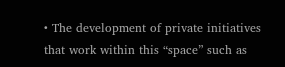• The development of private initiatives that work within this “space” such as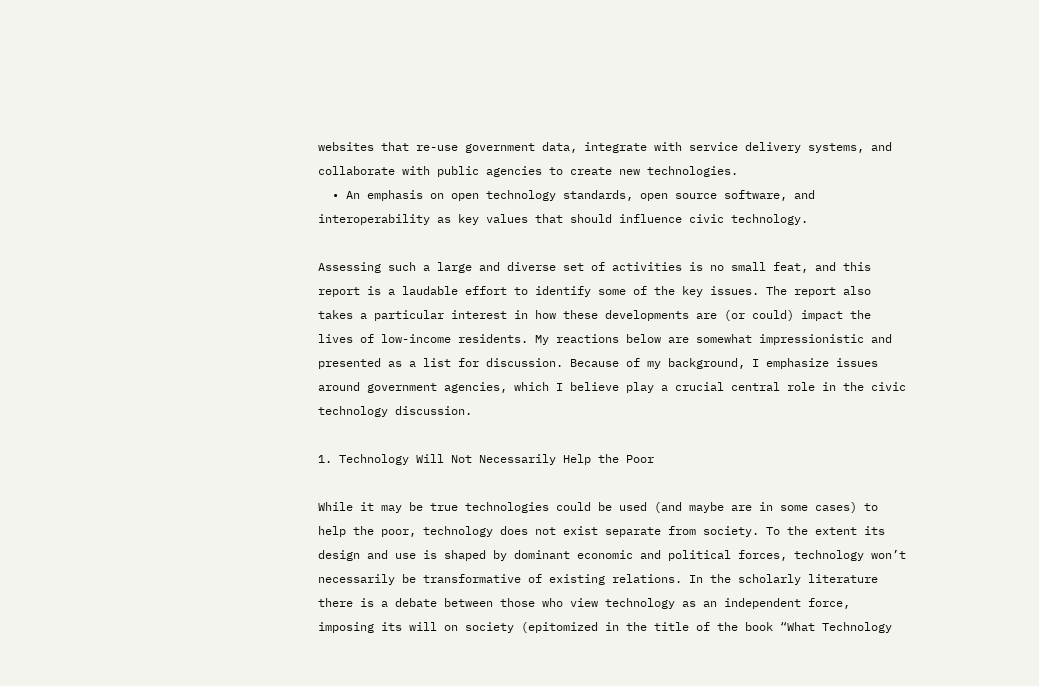websites that re-use government data, integrate with service delivery systems, and collaborate with public agencies to create new technologies.
  • An emphasis on open technology standards, open source software, and interoperability as key values that should influence civic technology.

Assessing such a large and diverse set of activities is no small feat, and this report is a laudable effort to identify some of the key issues. The report also takes a particular interest in how these developments are (or could) impact the lives of low-income residents. My reactions below are somewhat impressionistic and presented as a list for discussion. Because of my background, I emphasize issues around government agencies, which I believe play a crucial central role in the civic technology discussion.

1. Technology Will Not Necessarily Help the Poor

While it may be true technologies could be used (and maybe are in some cases) to help the poor, technology does not exist separate from society. To the extent its design and use is shaped by dominant economic and political forces, technology won’t necessarily be transformative of existing relations. In the scholarly literature there is a debate between those who view technology as an independent force, imposing its will on society (epitomized in the title of the book “What Technology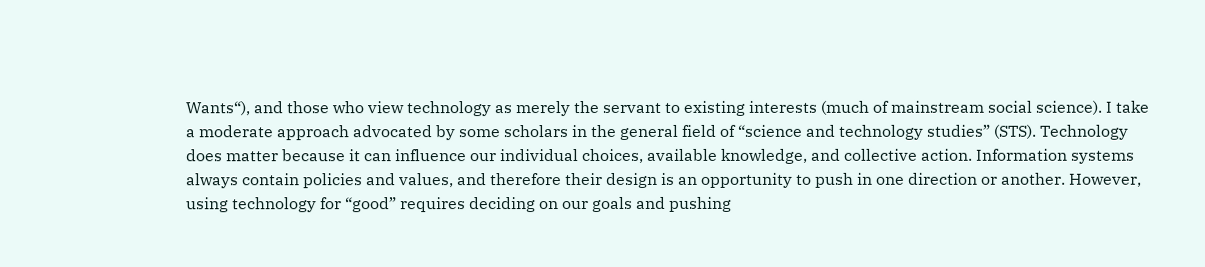Wants“), and those who view technology as merely the servant to existing interests (much of mainstream social science). I take a moderate approach advocated by some scholars in the general field of “science and technology studies” (STS). Technology does matter because it can influence our individual choices, available knowledge, and collective action. Information systems always contain policies and values, and therefore their design is an opportunity to push in one direction or another. However, using technology for “good” requires deciding on our goals and pushing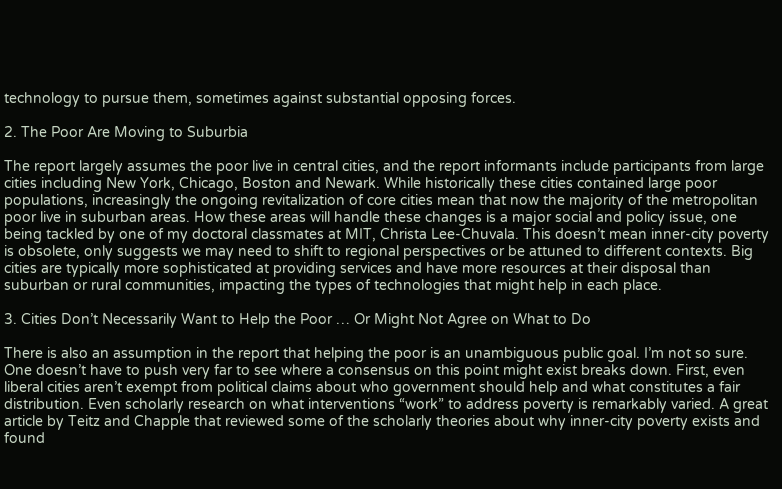technology to pursue them, sometimes against substantial opposing forces.

2. The Poor Are Moving to Suburbia

The report largely assumes the poor live in central cities, and the report informants include participants from large cities including New York, Chicago, Boston and Newark. While historically these cities contained large poor populations, increasingly the ongoing revitalization of core cities mean that now the majority of the metropolitan poor live in suburban areas. How these areas will handle these changes is a major social and policy issue, one being tackled by one of my doctoral classmates at MIT, Christa Lee-Chuvala. This doesn’t mean inner-city poverty is obsolete, only suggests we may need to shift to regional perspectives or be attuned to different contexts. Big cities are typically more sophisticated at providing services and have more resources at their disposal than suburban or rural communities, impacting the types of technologies that might help in each place.

3. Cities Don’t Necessarily Want to Help the Poor … Or Might Not Agree on What to Do

There is also an assumption in the report that helping the poor is an unambiguous public goal. I’m not so sure. One doesn’t have to push very far to see where a consensus on this point might exist breaks down. First, even liberal cities aren’t exempt from political claims about who government should help and what constitutes a fair distribution. Even scholarly research on what interventions “work” to address poverty is remarkably varied. A great article by Teitz and Chapple that reviewed some of the scholarly theories about why inner-city poverty exists and found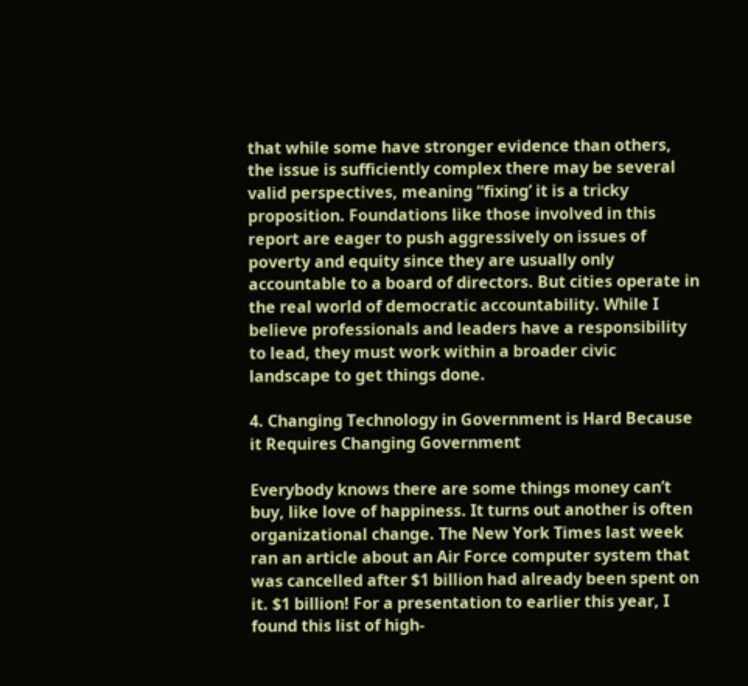that while some have stronger evidence than others, the issue is sufficiently complex there may be several valid perspectives, meaning “fixing’ it is a tricky proposition. Foundations like those involved in this report are eager to push aggressively on issues of poverty and equity since they are usually only accountable to a board of directors. But cities operate in the real world of democratic accountability. While I believe professionals and leaders have a responsibility to lead, they must work within a broader civic landscape to get things done.

4. Changing Technology in Government is Hard Because it Requires Changing Government

Everybody knows there are some things money can’t buy, like love of happiness. It turns out another is often organizational change. The New York Times last week ran an article about an Air Force computer system that was cancelled after $1 billion had already been spent on it. $1 billion! For a presentation to earlier this year, I found this list of high-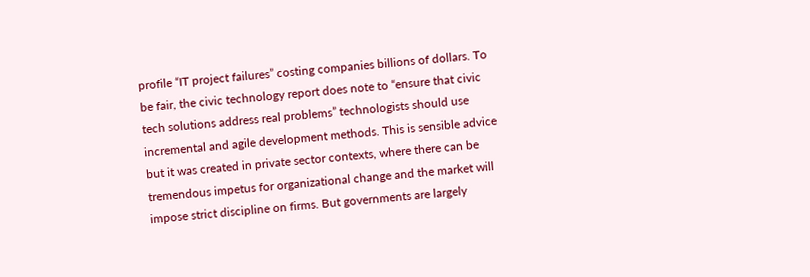profile “IT project failures” costing companies billions of dollars. To be fair, the civic technology report does note to “ensure that civic tech solutions address real problems” technologists should use incremental and agile development methods. This is sensible advice but it was created in private sector contexts, where there can be tremendous impetus for organizational change and the market will impose strict discipline on firms. But governments are largely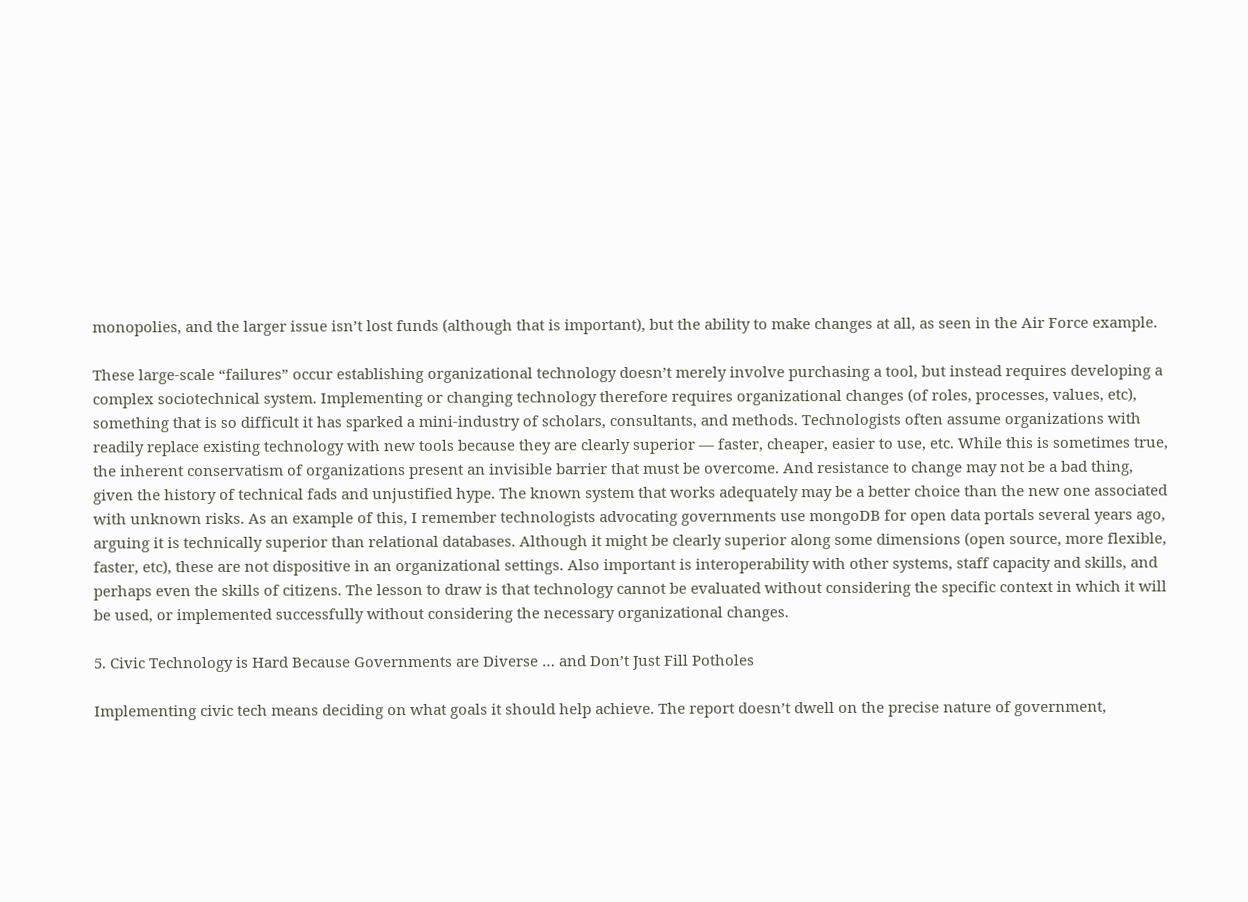monopolies, and the larger issue isn’t lost funds (although that is important), but the ability to make changes at all, as seen in the Air Force example.

These large-scale “failures” occur establishing organizational technology doesn’t merely involve purchasing a tool, but instead requires developing a complex sociotechnical system. Implementing or changing technology therefore requires organizational changes (of roles, processes, values, etc), something that is so difficult it has sparked a mini-industry of scholars, consultants, and methods. Technologists often assume organizations with readily replace existing technology with new tools because they are clearly superior — faster, cheaper, easier to use, etc. While this is sometimes true, the inherent conservatism of organizations present an invisible barrier that must be overcome. And resistance to change may not be a bad thing, given the history of technical fads and unjustified hype. The known system that works adequately may be a better choice than the new one associated with unknown risks. As an example of this, I remember technologists advocating governments use mongoDB for open data portals several years ago, arguing it is technically superior than relational databases. Although it might be clearly superior along some dimensions (open source, more flexible, faster, etc), these are not dispositive in an organizational settings. Also important is interoperability with other systems, staff capacity and skills, and perhaps even the skills of citizens. The lesson to draw is that technology cannot be evaluated without considering the specific context in which it will be used, or implemented successfully without considering the necessary organizational changes.

5. Civic Technology is Hard Because Governments are Diverse … and Don’t Just Fill Potholes

Implementing civic tech means deciding on what goals it should help achieve. The report doesn’t dwell on the precise nature of government,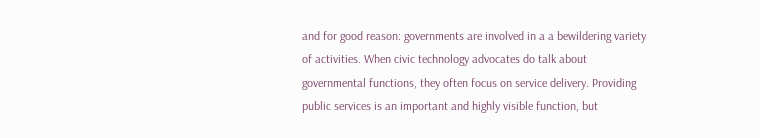and for good reason: governments are involved in a a bewildering variety of activities. When civic technology advocates do talk about governmental functions, they often focus on service delivery. Providing public services is an important and highly visible function, but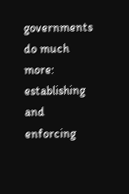governments do much more: establishing and enforcing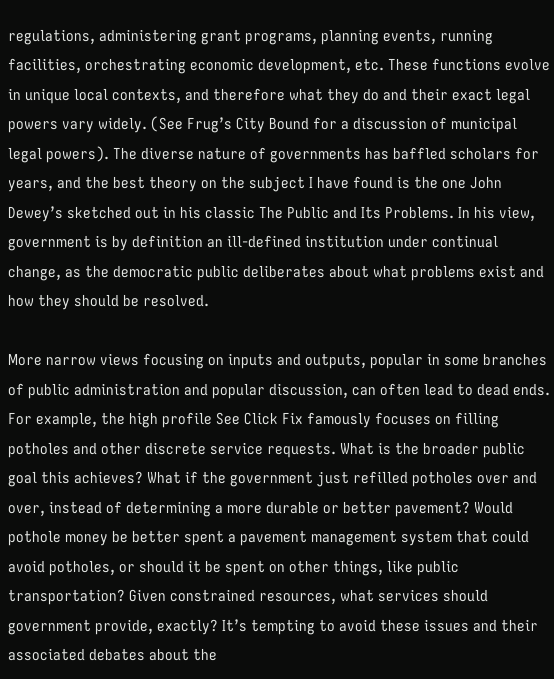regulations, administering grant programs, planning events, running facilities, orchestrating economic development, etc. These functions evolve in unique local contexts, and therefore what they do and their exact legal powers vary widely. (See Frug’s City Bound for a discussion of municipal legal powers). The diverse nature of governments has baffled scholars for years, and the best theory on the subject I have found is the one John Dewey’s sketched out in his classic The Public and Its Problems. In his view, government is by definition an ill-defined institution under continual change, as the democratic public deliberates about what problems exist and how they should be resolved.

More narrow views focusing on inputs and outputs, popular in some branches of public administration and popular discussion, can often lead to dead ends. For example, the high profile See Click Fix famously focuses on filling potholes and other discrete service requests. What is the broader public goal this achieves? What if the government just refilled potholes over and over, instead of determining a more durable or better pavement? Would pothole money be better spent a pavement management system that could avoid potholes, or should it be spent on other things, like public transportation? Given constrained resources, what services should government provide, exactly? It’s tempting to avoid these issues and their associated debates about the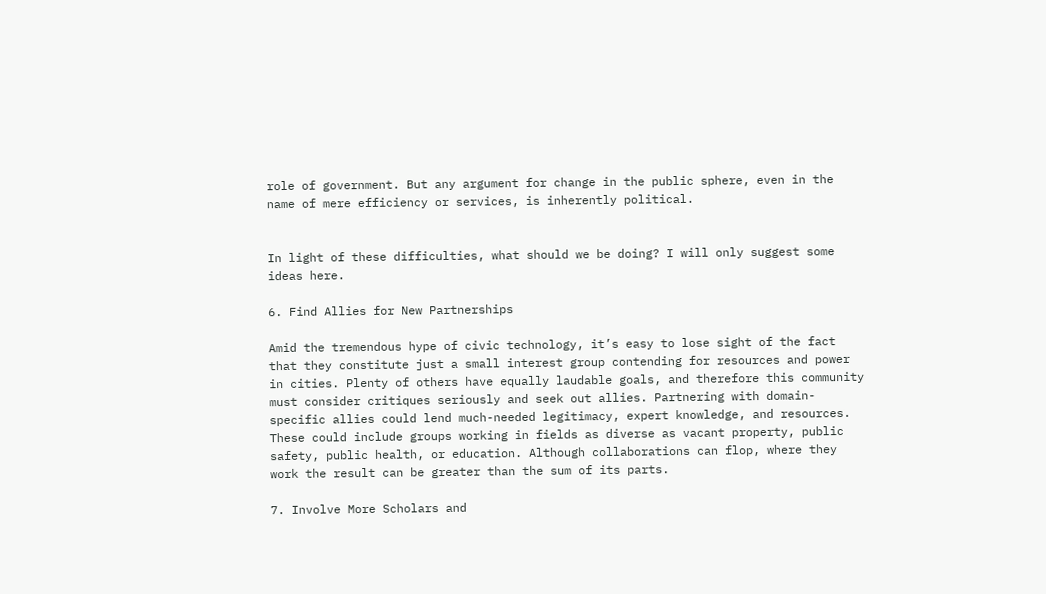role of government. But any argument for change in the public sphere, even in the name of mere efficiency or services, is inherently political.


In light of these difficulties, what should we be doing? I will only suggest some ideas here.

6. Find Allies for New Partnerships

Amid the tremendous hype of civic technology, it’s easy to lose sight of the fact that they constitute just a small interest group contending for resources and power in cities. Plenty of others have equally laudable goals, and therefore this community must consider critiques seriously and seek out allies. Partnering with domain-specific allies could lend much-needed legitimacy, expert knowledge, and resources. These could include groups working in fields as diverse as vacant property, public safety, public health, or education. Although collaborations can flop, where they work the result can be greater than the sum of its parts.

7. Involve More Scholars and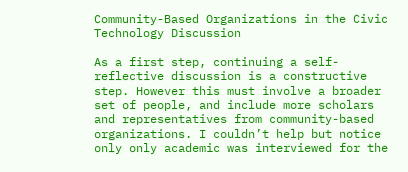Community-Based Organizations in the Civic Technology Discussion

As a first step, continuing a self-reflective discussion is a constructive step. However this must involve a broader set of people, and include more scholars and representatives from community-based organizations. I couldn’t help but notice only only academic was interviewed for the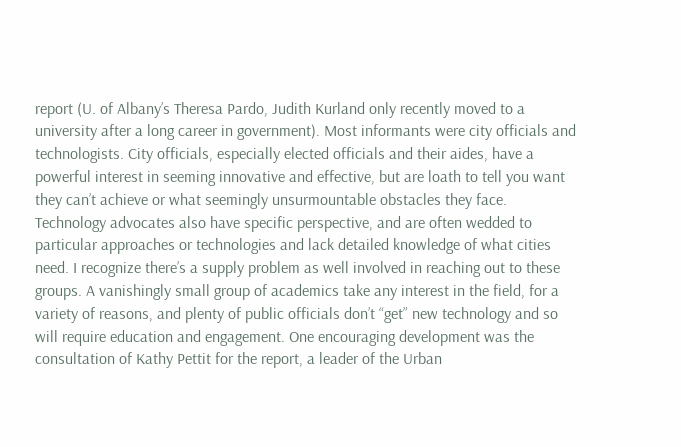report (U. of Albany’s Theresa Pardo, Judith Kurland only recently moved to a university after a long career in government). Most informants were city officials and technologists. City officials, especially elected officials and their aides, have a powerful interest in seeming innovative and effective, but are loath to tell you want they can’t achieve or what seemingly unsurmountable obstacles they face. Technology advocates also have specific perspective, and are often wedded to particular approaches or technologies and lack detailed knowledge of what cities need. I recognize there’s a supply problem as well involved in reaching out to these groups. A vanishingly small group of academics take any interest in the field, for a variety of reasons, and plenty of public officials don’t “get” new technology and so will require education and engagement. One encouraging development was the consultation of Kathy Pettit for the report, a leader of the Urban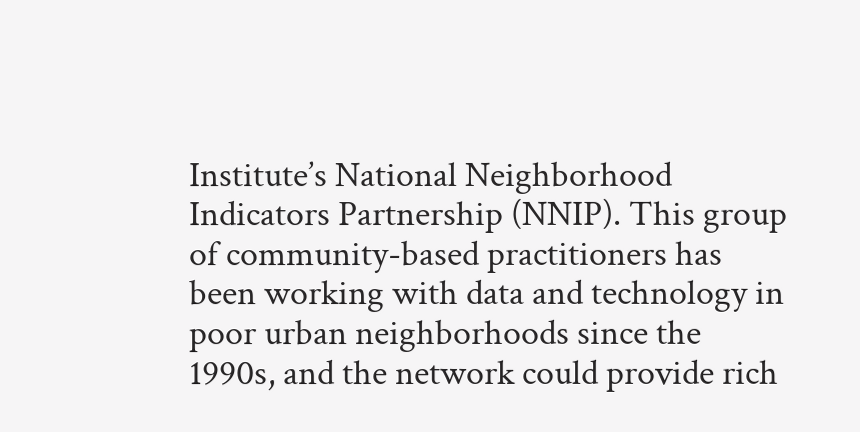Institute’s National Neighborhood Indicators Partnership (NNIP). This group of community-based practitioners has been working with data and technology in poor urban neighborhoods since the 1990s, and the network could provide rich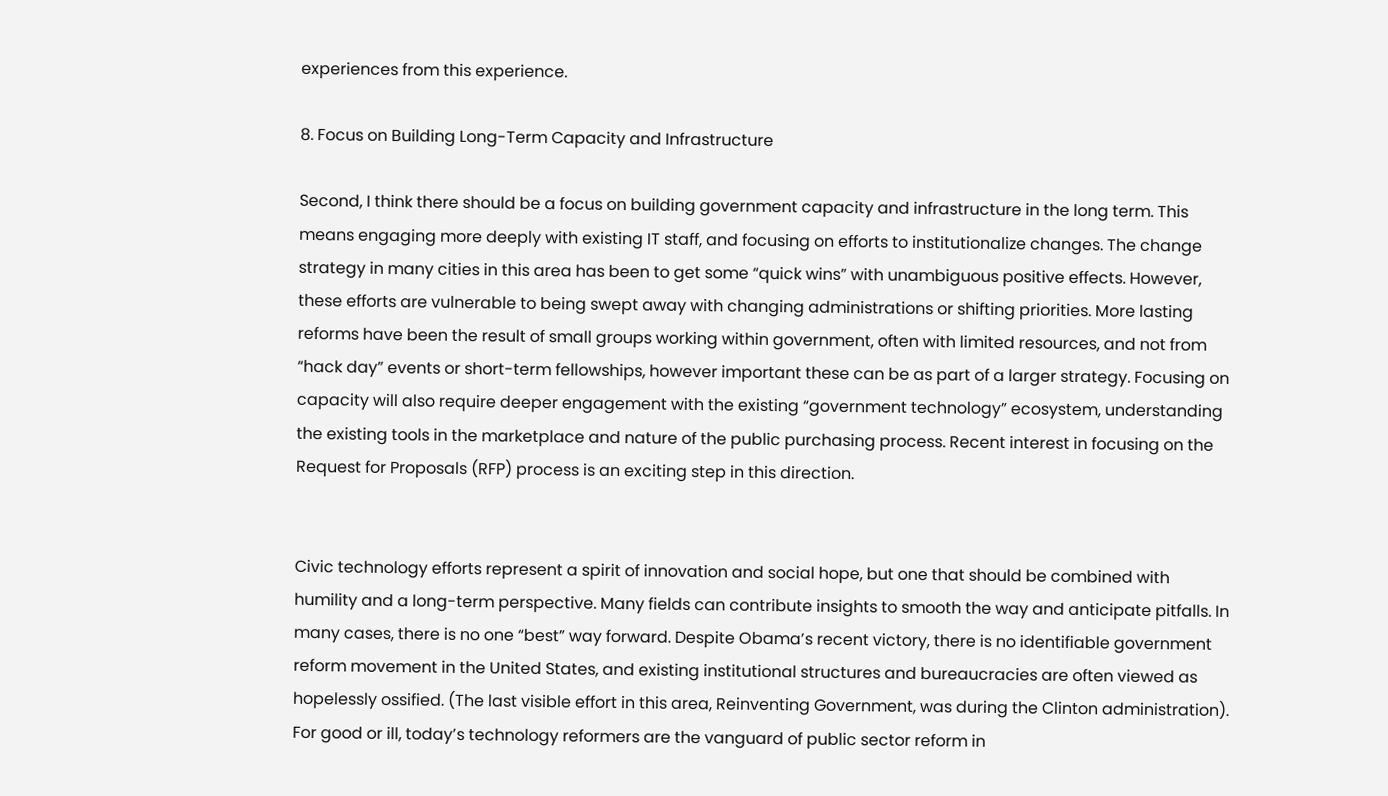experiences from this experience.

8. Focus on Building Long-Term Capacity and Infrastructure

Second, I think there should be a focus on building government capacity and infrastructure in the long term. This means engaging more deeply with existing IT staff, and focusing on efforts to institutionalize changes. The change strategy in many cities in this area has been to get some “quick wins” with unambiguous positive effects. However, these efforts are vulnerable to being swept away with changing administrations or shifting priorities. More lasting reforms have been the result of small groups working within government, often with limited resources, and not from “hack day” events or short-term fellowships, however important these can be as part of a larger strategy. Focusing on capacity will also require deeper engagement with the existing “government technology” ecosystem, understanding the existing tools in the marketplace and nature of the public purchasing process. Recent interest in focusing on the Request for Proposals (RFP) process is an exciting step in this direction.


Civic technology efforts represent a spirit of innovation and social hope, but one that should be combined with humility and a long-term perspective. Many fields can contribute insights to smooth the way and anticipate pitfalls. In many cases, there is no one “best” way forward. Despite Obama’s recent victory, there is no identifiable government reform movement in the United States, and existing institutional structures and bureaucracies are often viewed as hopelessly ossified. (The last visible effort in this area, Reinventing Government, was during the Clinton administration). For good or ill, today’s technology reformers are the vanguard of public sector reform in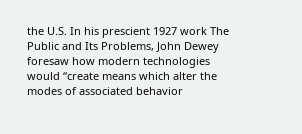the U.S. In his prescient 1927 work The Public and Its Problems, John Dewey foresaw how modern technologies would “create means which alter the modes of associated behavior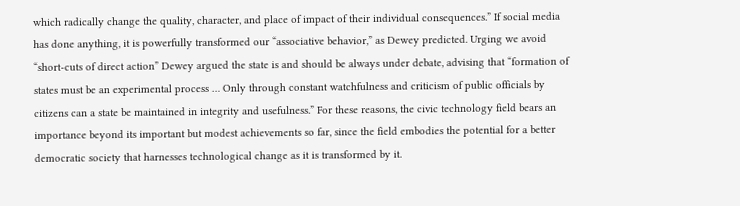which radically change the quality, character, and place of impact of their individual consequences.” If social media has done anything, it is powerfully transformed our “associative behavior,” as Dewey predicted. Urging we avoid “short-cuts of direct action” Dewey argued the state is and should be always under debate, advising that “formation of states must be an experimental process … Only through constant watchfulness and criticism of public officials by citizens can a state be maintained in integrity and usefulness.” For these reasons, the civic technology field bears an importance beyond its important but modest achievements so far, since the field embodies the potential for a better democratic society that harnesses technological change as it is transformed by it.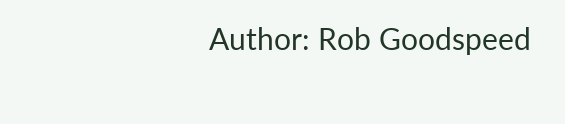Author: Rob Goodspeed